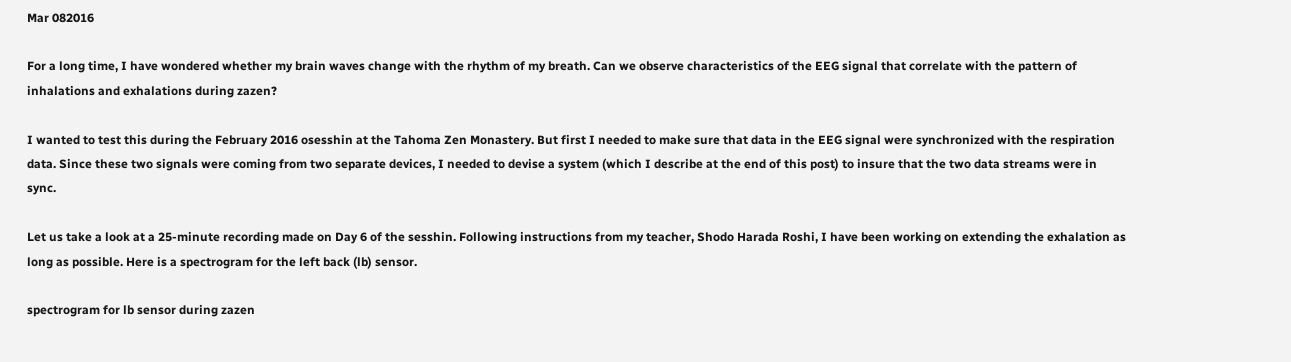Mar 082016

For a long time, I have wondered whether my brain waves change with the rhythm of my breath. Can we observe characteristics of the EEG signal that correlate with the pattern of inhalations and exhalations during zazen?

I wanted to test this during the February 2016 osesshin at the Tahoma Zen Monastery. But first I needed to make sure that data in the EEG signal were synchronized with the respiration data. Since these two signals were coming from two separate devices, I needed to devise a system (which I describe at the end of this post) to insure that the two data streams were in sync.

Let us take a look at a 25-minute recording made on Day 6 of the sesshin. Following instructions from my teacher, Shodo Harada Roshi, I have been working on extending the exhalation as long as possible. Here is a spectrogram for the left back (lb) sensor.

spectrogram for lb sensor during zazen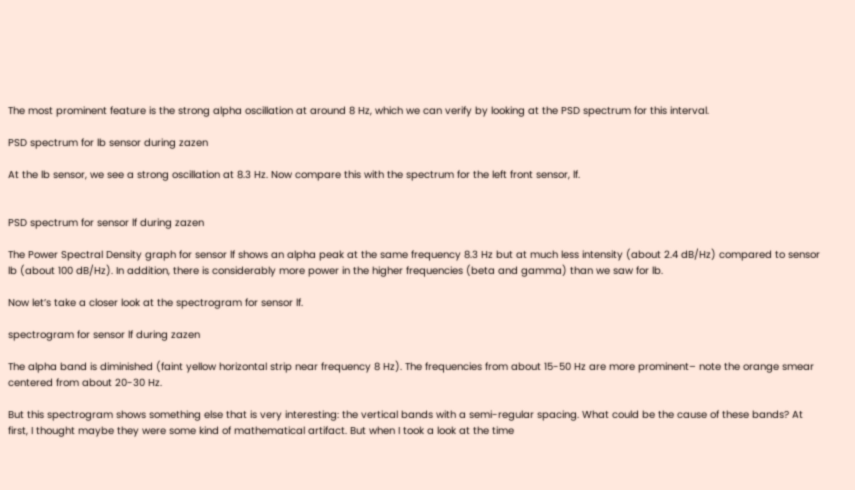The most prominent feature is the strong alpha oscillation at around 8 Hz, which we can verify by looking at the PSD spectrum for this interval.

PSD spectrum for lb sensor during zazen

At the lb sensor, we see a strong oscillation at 8.3 Hz. Now compare this with the spectrum for the left front sensor, lf.


PSD spectrum for sensor lf during zazen

The Power Spectral Density graph for sensor lf shows an alpha peak at the same frequency 8.3 Hz but at much less intensity (about 2.4 dB/Hz) compared to sensor lb (about 100 dB/Hz). In addition, there is considerably more power in the higher frequencies (beta and gamma) than we saw for lb.

Now let’s take a closer look at the spectrogram for sensor lf.

spectrogram for sensor lf during zazen

The alpha band is diminished (faint yellow horizontal strip near frequency 8 Hz). The frequencies from about 15-50 Hz are more prominent– note the orange smear centered from about 20-30 Hz.

But this spectrogram shows something else that is very interesting: the vertical bands with a semi-regular spacing. What could be the cause of these bands? At first, I thought maybe they were some kind of mathematical artifact. But when I took a look at the time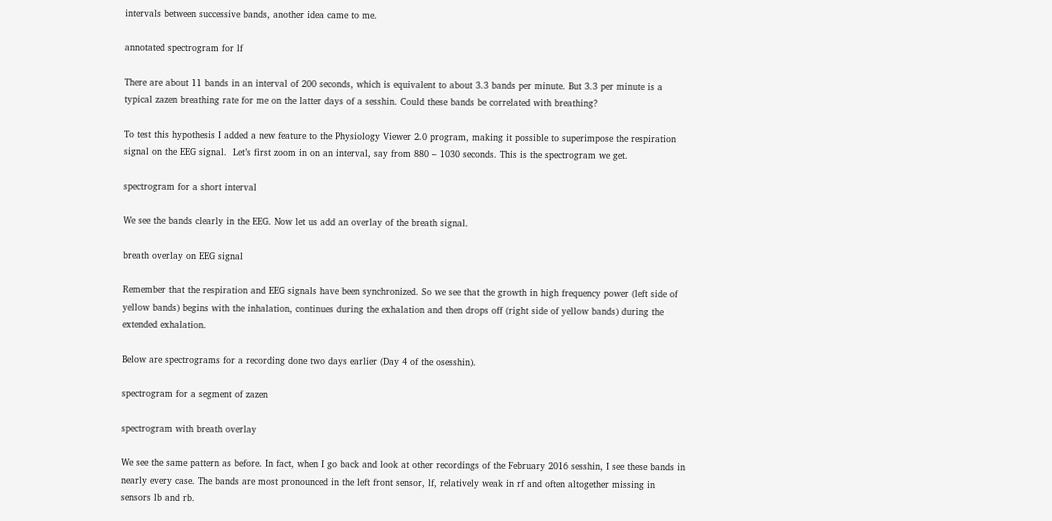intervals between successive bands, another idea came to me.

annotated spectrogram for lf

There are about 11 bands in an interval of 200 seconds, which is equivalent to about 3.3 bands per minute. But 3.3 per minute is a typical zazen breathing rate for me on the latter days of a sesshin. Could these bands be correlated with breathing?

To test this hypothesis I added a new feature to the Physiology Viewer 2.0 program, making it possible to superimpose the respiration signal on the EEG signal.  Let’s first zoom in on an interval, say from 880 – 1030 seconds. This is the spectrogram we get.

spectrogram for a short interval

We see the bands clearly in the EEG. Now let us add an overlay of the breath signal.

breath overlay on EEG signal

Remember that the respiration and EEG signals have been synchronized. So we see that the growth in high frequency power (left side of yellow bands) begins with the inhalation, continues during the exhalation and then drops off (right side of yellow bands) during the extended exhalation.

Below are spectrograms for a recording done two days earlier (Day 4 of the osesshin).

spectrogram for a segment of zazen

spectrogram with breath overlay

We see the same pattern as before. In fact, when I go back and look at other recordings of the February 2016 sesshin, I see these bands in nearly every case. The bands are most pronounced in the left front sensor, lf, relatively weak in rf and often altogether missing in sensors lb and rb.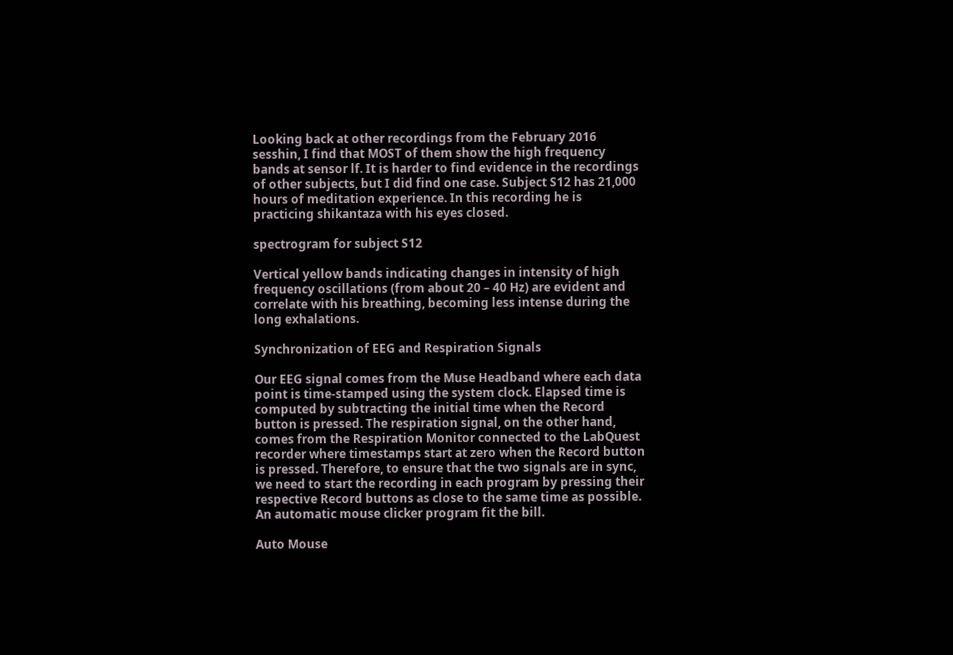Looking back at other recordings from the February 2016 sesshin, I find that MOST of them show the high frequency bands at sensor lf. It is harder to find evidence in the recordings of other subjects, but I did find one case. Subject S12 has 21,000 hours of meditation experience. In this recording he is practicing shikantaza with his eyes closed.

spectrogram for subject S12

Vertical yellow bands indicating changes in intensity of high frequency oscillations (from about 20 – 40 Hz) are evident and correlate with his breathing, becoming less intense during the long exhalations.

Synchronization of EEG and Respiration Signals

Our EEG signal comes from the Muse Headband where each data point is time-stamped using the system clock. Elapsed time is computed by subtracting the initial time when the Record button is pressed. The respiration signal, on the other hand, comes from the Respiration Monitor connected to the LabQuest recorder where timestamps start at zero when the Record button is pressed. Therefore, to ensure that the two signals are in sync, we need to start the recording in each program by pressing their respective Record buttons as close to the same time as possible. An automatic mouse clicker program fit the bill.

Auto Mouse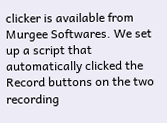clicker is available from Murgee Softwares. We set up a script that automatically clicked the Record buttons on the two recording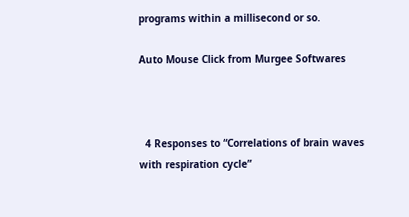programs within a millisecond or so.

Auto Mouse Click from Murgee Softwares



  4 Responses to “Correlations of brain waves with respiration cycle”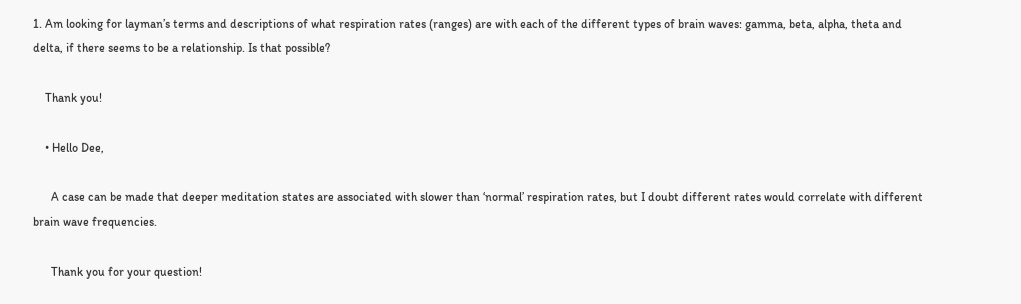1. Am looking for layman’s terms and descriptions of what respiration rates (ranges) are with each of the different types of brain waves: gamma, beta, alpha, theta and delta, if there seems to be a relationship. Is that possible?

    Thank you!

    • Hello Dee,

      A case can be made that deeper meditation states are associated with slower than ‘normal’ respiration rates, but I doubt different rates would correlate with different brain wave frequencies.

      Thank you for your question!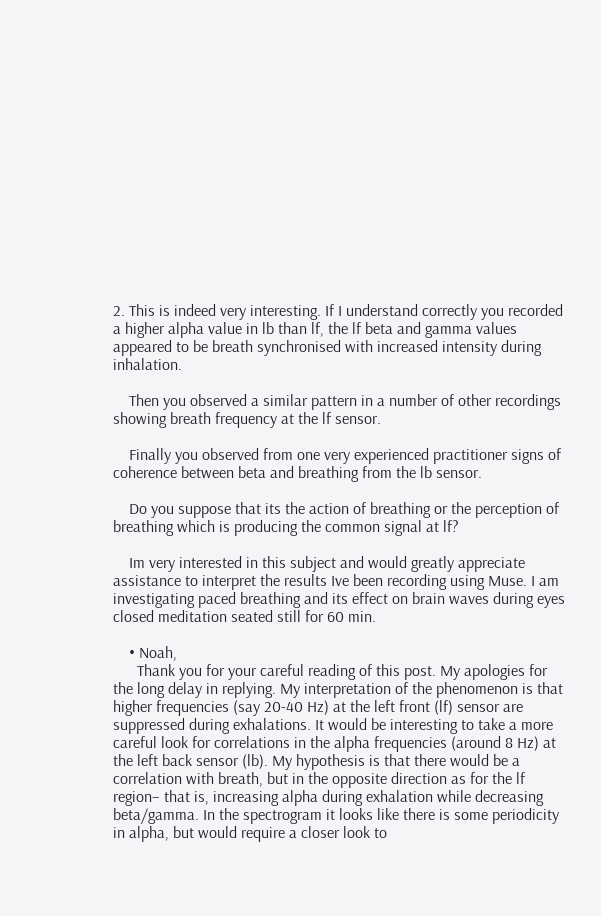2. This is indeed very interesting. If I understand correctly you recorded a higher alpha value in lb than lf, the lf beta and gamma values appeared to be breath synchronised with increased intensity during inhalation.

    Then you observed a similar pattern in a number of other recordings showing breath frequency at the lf sensor.

    Finally you observed from one very experienced practitioner signs of coherence between beta and breathing from the lb sensor.

    Do you suppose that its the action of breathing or the perception of breathing which is producing the common signal at lf?

    Im very interested in this subject and would greatly appreciate assistance to interpret the results Ive been recording using Muse. I am investigating paced breathing and its effect on brain waves during eyes closed meditation seated still for 60 min.

    • Noah,
      Thank you for your careful reading of this post. My apologies for the long delay in replying. My interpretation of the phenomenon is that higher frequencies (say 20-40 Hz) at the left front (lf) sensor are suppressed during exhalations. It would be interesting to take a more careful look for correlations in the alpha frequencies (around 8 Hz) at the left back sensor (lb). My hypothesis is that there would be a correlation with breath, but in the opposite direction as for the lf region– that is, increasing alpha during exhalation while decreasing beta/gamma. In the spectrogram it looks like there is some periodicity in alpha, but would require a closer look to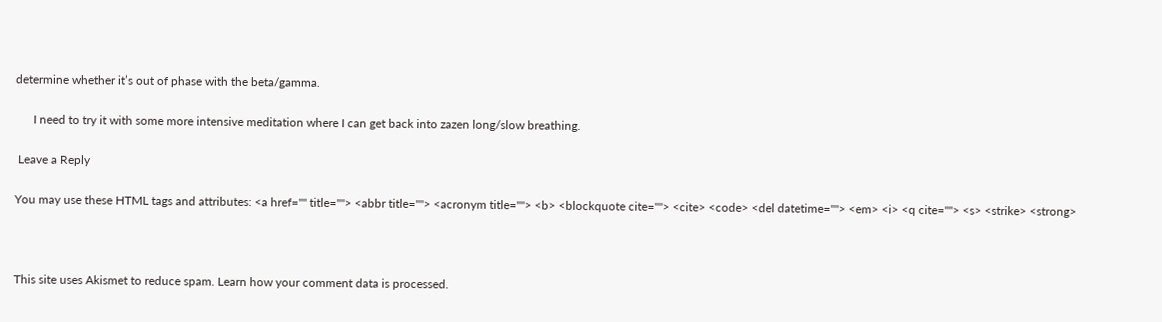determine whether it’s out of phase with the beta/gamma.

      I need to try it with some more intensive meditation where I can get back into zazen long/slow breathing.

 Leave a Reply

You may use these HTML tags and attributes: <a href="" title=""> <abbr title=""> <acronym title=""> <b> <blockquote cite=""> <cite> <code> <del datetime=""> <em> <i> <q cite=""> <s> <strike> <strong>



This site uses Akismet to reduce spam. Learn how your comment data is processed.